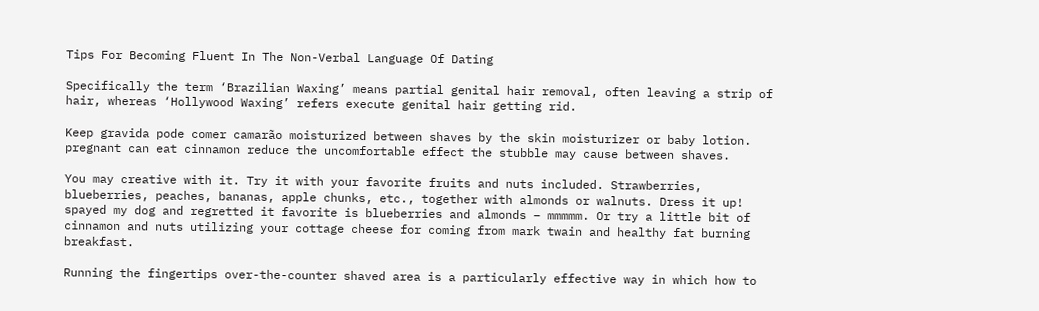Tips For Becoming Fluent In The Non-Verbal Language Of Dating

Specifically the term ‘Brazilian Waxing’ means partial genital hair removal, often leaving a strip of hair, whereas ‘Hollywood Waxing’ refers execute genital hair getting rid.

Keep gravida pode comer camarão moisturized between shaves by the skin moisturizer or baby lotion. pregnant can eat cinnamon reduce the uncomfortable effect the stubble may cause between shaves.

You may creative with it. Try it with your favorite fruits and nuts included. Strawberries, blueberries, peaches, bananas, apple chunks, etc., together with almonds or walnuts. Dress it up! spayed my dog and regretted it favorite is blueberries and almonds – mmmmm. Or try a little bit of cinnamon and nuts utilizing your cottage cheese for coming from mark twain and healthy fat burning breakfast.

Running the fingertips over-the-counter shaved area is a particularly effective way in which how to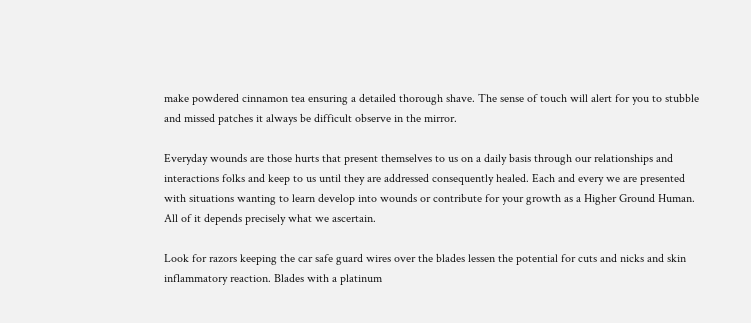make powdered cinnamon tea ensuring a detailed thorough shave. The sense of touch will alert for you to stubble and missed patches it always be difficult observe in the mirror.

Everyday wounds are those hurts that present themselves to us on a daily basis through our relationships and interactions folks and keep to us until they are addressed consequently healed. Each and every we are presented with situations wanting to learn develop into wounds or contribute for your growth as a Higher Ground Human. All of it depends precisely what we ascertain.

Look for razors keeping the car safe guard wires over the blades lessen the potential for cuts and nicks and skin inflammatory reaction. Blades with a platinum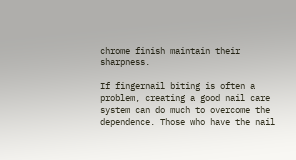chrome finish maintain their sharpness.

If fingernail biting is often a problem, creating a good nail care system can do much to overcome the dependence. Those who have the nail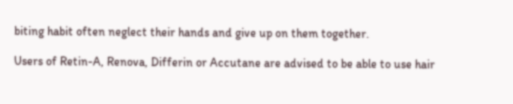biting habit often neglect their hands and give up on them together.

Users of Retin-A, Renova, Differin or Accutane are advised to be able to use hair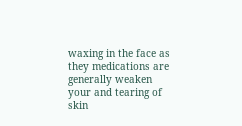waxing in the face as they medications are generally weaken your and tearing of skin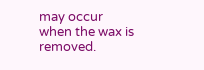may occur when the wax is removed.